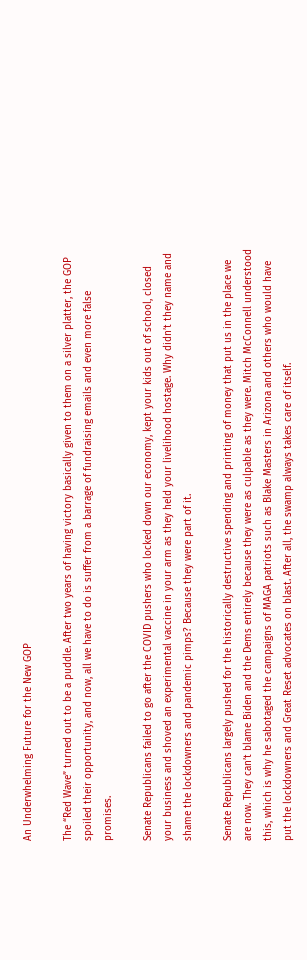An Underwhelming Future for the New GOP

The “Red Wave” turned out to be a puddle. After two years of having victory basically given to them on a silver platter, the GOP spoiled their opportunity, and now, all we have to do is suffer from a barrage of fundraising emails and even more false promises.

Senate Republicans failed to go after the COVID pushers who locked down our economy, kept your kids out of school, closed your business and shoved an experimental vaccine in your arm as they held your livelihood hostage. Why didn’t they name and shame the lockdowners and pandemic pimps? Because they were part of it.

Senate Republicans largely pushed for the historically destructive spending and printing of money that put us in the place we are now. They can’t blame Biden and the Dems entirely because they were as culpable as they were. Mitch McConnell understood this, which is why he sabotaged the campaigns of MAGA patriots such as Blake Masters in Arizona and others who would have put the lockdowners and Great Reset advocates on blast. After all, the swamp always takes care of itself.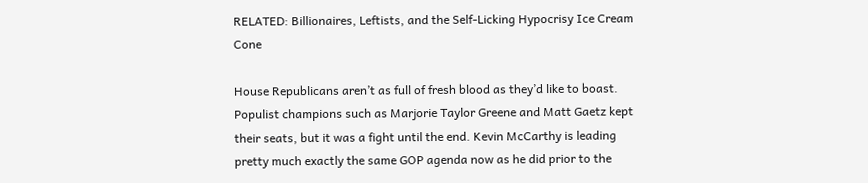RELATED: Billionaires, Leftists, and the Self-Licking Hypocrisy Ice Cream Cone

House Republicans aren’t as full of fresh blood as they’d like to boast. Populist champions such as Marjorie Taylor Greene and Matt Gaetz kept their seats, but it was a fight until the end. Kevin McCarthy is leading pretty much exactly the same GOP agenda now as he did prior to the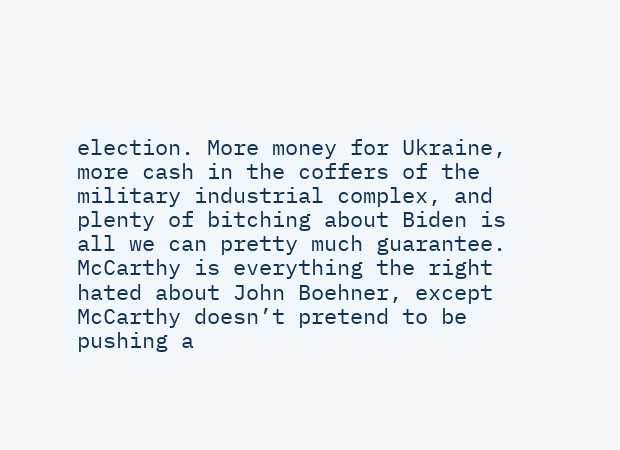election. More money for Ukraine, more cash in the coffers of the military industrial complex, and plenty of bitching about Biden is all we can pretty much guarantee. McCarthy is everything the right hated about John Boehner, except McCarthy doesn’t pretend to be pushing a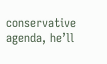conservative agenda, he’ll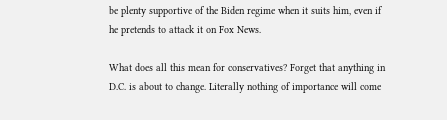be plenty supportive of the Biden regime when it suits him, even if he pretends to attack it on Fox News.

What does all this mean for conservatives? Forget that anything in D.C. is about to change. Literally nothing of importance will come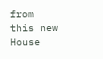from this new House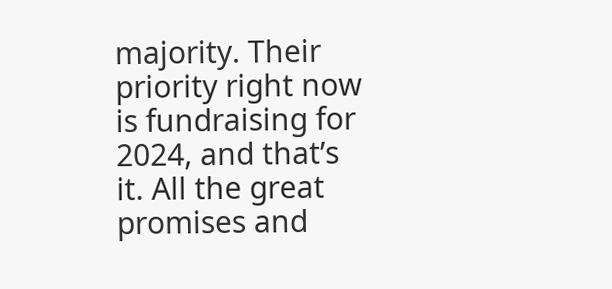majority. Their priority right now is fundraising for 2024, and that’s it. All the great promises and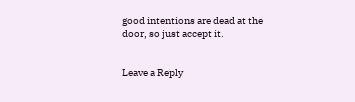good intentions are dead at the door, so just accept it.


Leave a Reply